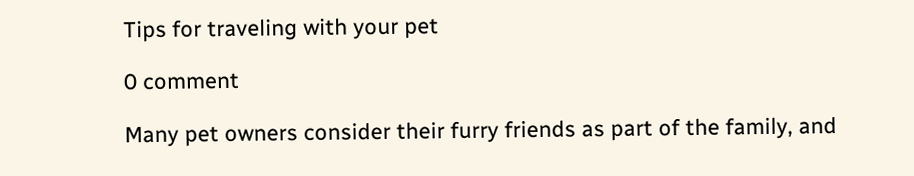Tips for traveling with your pet

0 comment

Many pet owners consider their furry friends as part of the family, and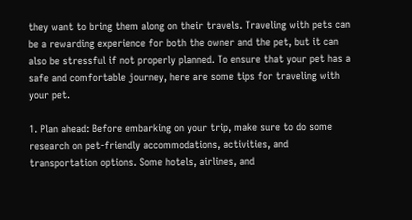they want to bring them along on their travels. Traveling with pets can be a rewarding experience for both the owner and the pet, but it can also be stressful if not properly planned. To ensure that your pet has a safe and comfortable journey, here are some tips for traveling with your pet.

1. Plan ahead: Before embarking on your trip, make sure to do some research on pet-friendly accommodations, activities, and transportation options. Some hotels, airlines, and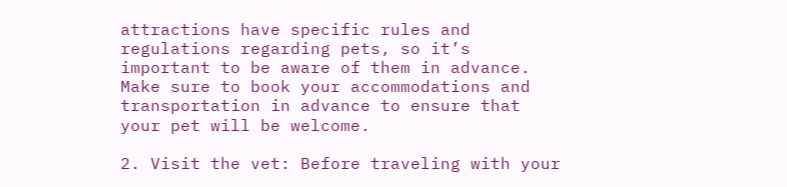attractions have specific rules and regulations regarding pets, so it’s important to be aware of them in advance. Make sure to book your accommodations and transportation in advance to ensure that your pet will be welcome.

2. Visit the vet: Before traveling with your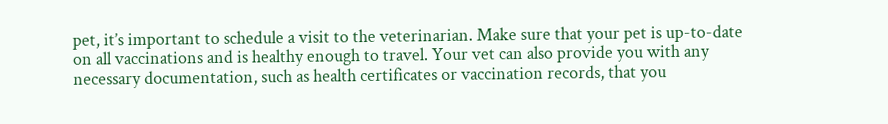pet, it’s important to schedule a visit to the veterinarian. Make sure that your pet is up-to-date on all vaccinations and is healthy enough to travel. Your vet can also provide you with any necessary documentation, such as health certificates or vaccination records, that you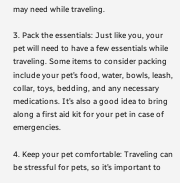may need while traveling.

3. Pack the essentials: Just like you, your pet will need to have a few essentials while traveling. Some items to consider packing include your pet’s food, water, bowls, leash, collar, toys, bedding, and any necessary medications. It’s also a good idea to bring along a first aid kit for your pet in case of emergencies.

4. Keep your pet comfortable: Traveling can be stressful for pets, so it’s important to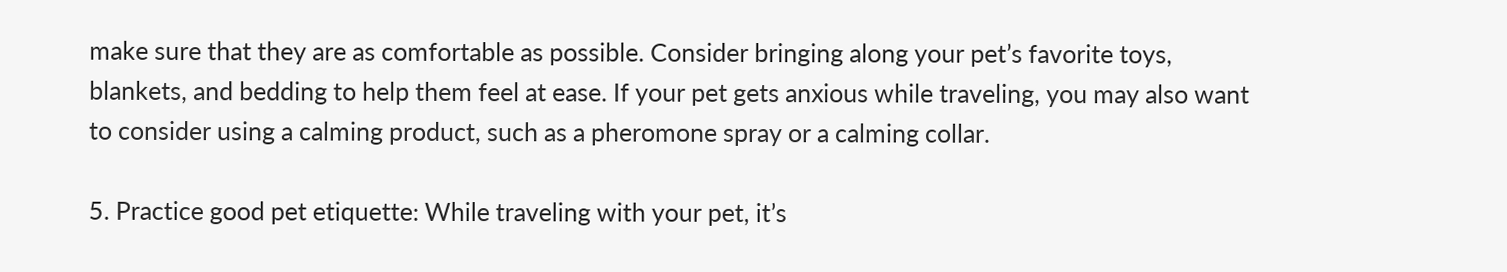make sure that they are as comfortable as possible. Consider bringing along your pet’s favorite toys, blankets, and bedding to help them feel at ease. If your pet gets anxious while traveling, you may also want to consider using a calming product, such as a pheromone spray or a calming collar.

5. Practice good pet etiquette: While traveling with your pet, it’s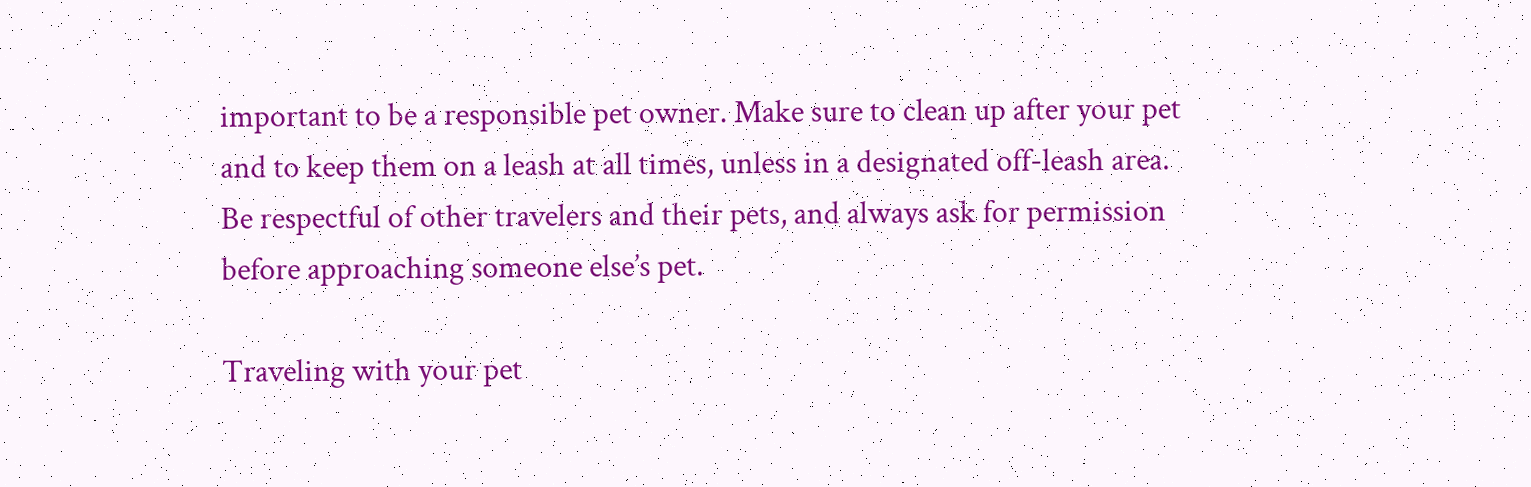important to be a responsible pet owner. Make sure to clean up after your pet and to keep them on a leash at all times, unless in a designated off-leash area. Be respectful of other travelers and their pets, and always ask for permission before approaching someone else’s pet.

Traveling with your pet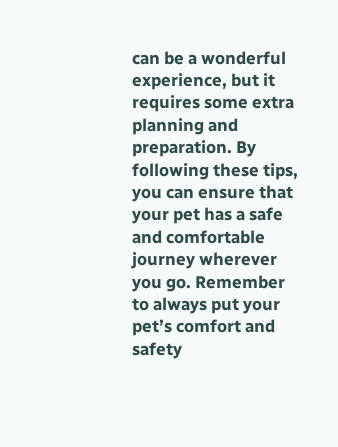can be a wonderful experience, but it requires some extra planning and preparation. By following these tips, you can ensure that your pet has a safe and comfortable journey wherever you go. Remember to always put your pet’s comfort and safety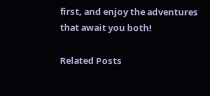first, and enjoy the adventures that await you both!

Related Posts